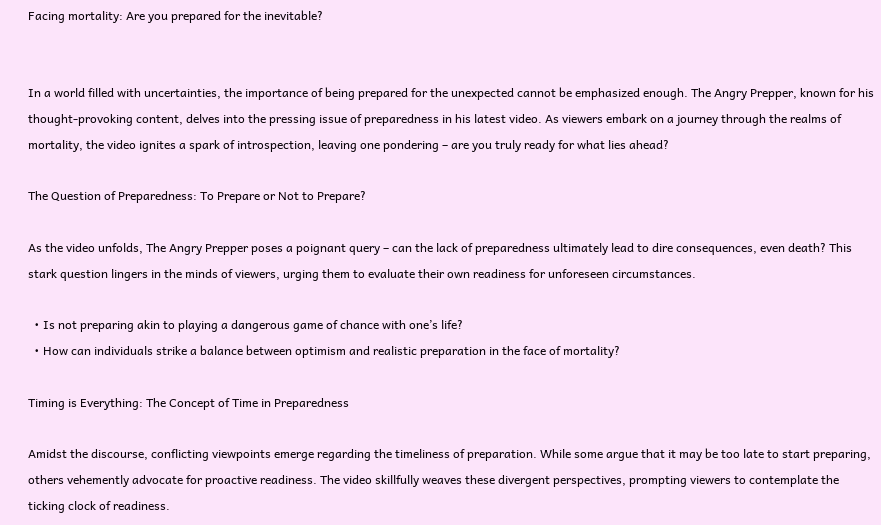Facing mortality: Are you prepared for the inevitable?


In a world filled with uncertainties, the importance of being prepared for the unexpected cannot be emphasized enough. The Angry Prepper, known for his thought-provoking content, delves into the pressing issue of preparedness in his latest video. As viewers embark on a journey through the realms of mortality, the video ignites a spark of introspection, leaving one pondering – are you truly ready for what lies ahead?

The Question of Preparedness: To Prepare or Not to Prepare?

As the video unfolds, The Angry Prepper poses a poignant query – can the lack of preparedness ultimately lead to dire consequences, even death? This stark question lingers in the minds of viewers, urging them to evaluate their own readiness for unforeseen circumstances.

  • Is not preparing akin to playing a dangerous game of chance with one’s life?
  • How can individuals strike a balance between optimism and realistic preparation in the face of mortality?

Timing is Everything: The Concept of Time in Preparedness

Amidst the discourse, conflicting viewpoints emerge regarding the timeliness of preparation. While some argue that it may be too late to start preparing, others vehemently advocate for proactive readiness. The video skillfully weaves these divergent perspectives, prompting viewers to contemplate the ticking clock of readiness.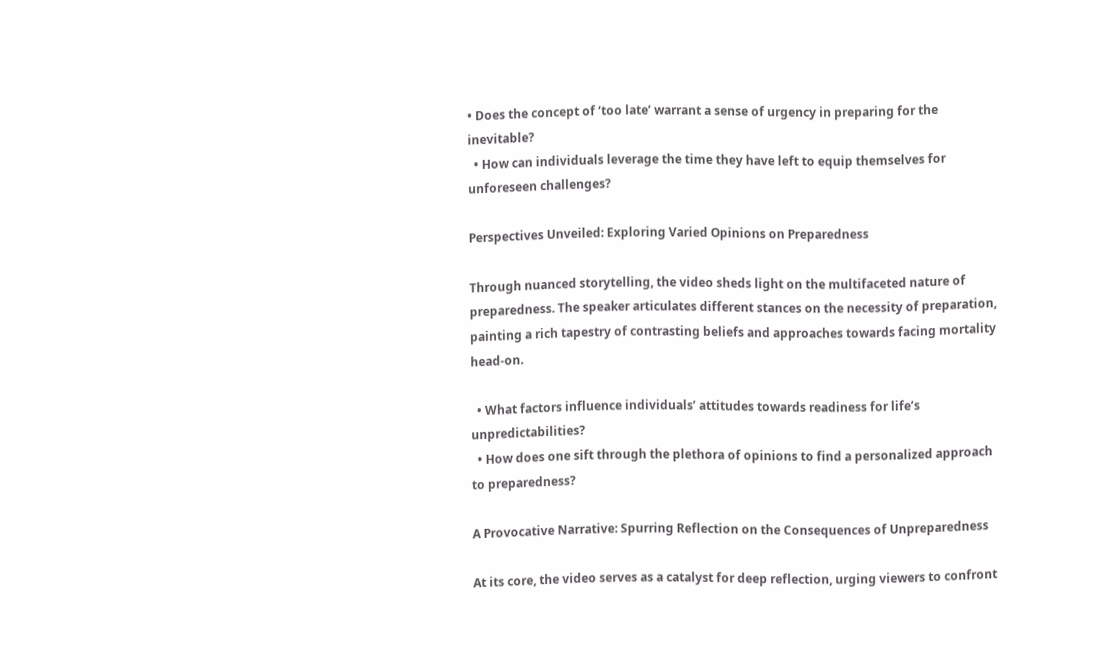• Does the concept of ‘too late’ warrant a sense of urgency in preparing for the inevitable?
  • How can individuals leverage the time they have left to equip themselves for unforeseen challenges?

Perspectives Unveiled: Exploring Varied Opinions on Preparedness

Through nuanced storytelling, the video sheds light on the multifaceted nature of preparedness. The speaker articulates different stances on the necessity of preparation, painting a rich tapestry of contrasting beliefs and approaches towards facing mortality head-on.

  • What factors influence individuals’ attitudes towards readiness for life’s unpredictabilities?
  • How does one sift through the plethora of opinions to find a personalized approach to preparedness?

A Provocative Narrative: Spurring Reflection on the Consequences of Unpreparedness

At its core, the video serves as a catalyst for deep reflection, urging viewers to confront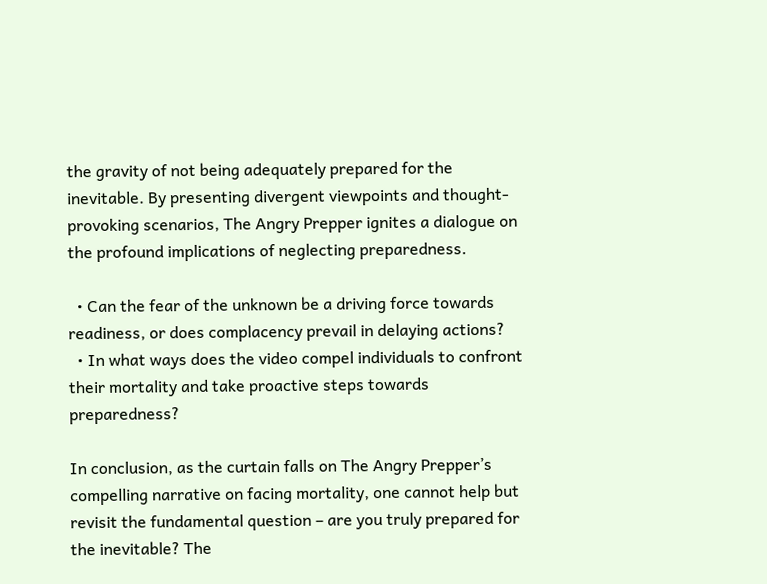the gravity of not being adequately prepared for the inevitable. By presenting divergent viewpoints and thought-provoking scenarios, The Angry Prepper ignites a dialogue on the profound implications of neglecting preparedness.

  • Can the fear of the unknown be a driving force towards readiness, or does complacency prevail in delaying actions?
  • In what ways does the video compel individuals to confront their mortality and take proactive steps towards preparedness?

In conclusion, as the curtain falls on The Angry Prepper’s compelling narrative on facing mortality, one cannot help but revisit the fundamental question – are you truly prepared for the inevitable? The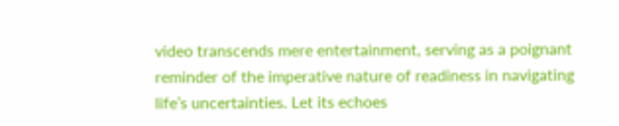video transcends mere entertainment, serving as a poignant reminder of the imperative nature of readiness in navigating life’s uncertainties. Let its echoes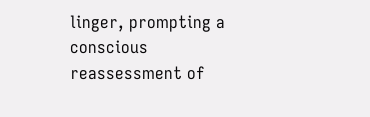linger, prompting a conscious reassessment of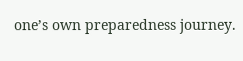one’s own preparedness journey.